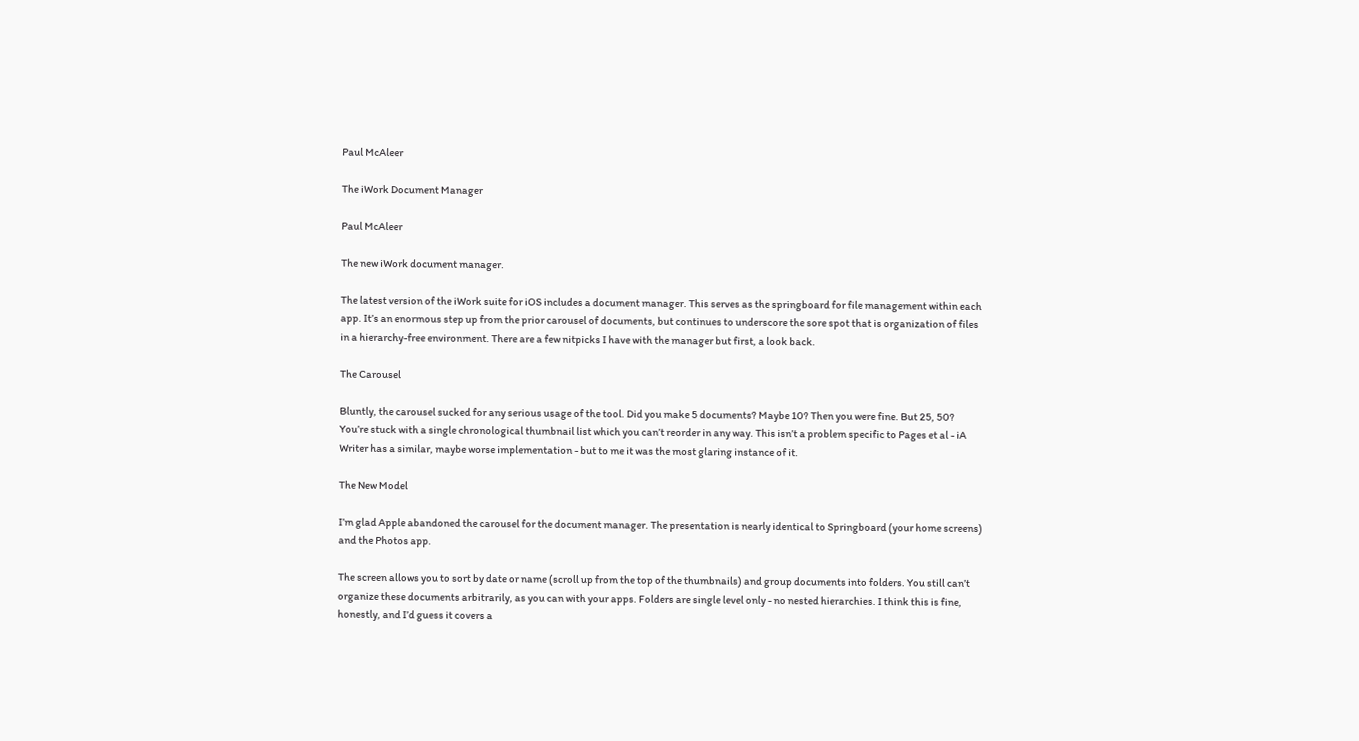Paul McAleer

The iWork Document Manager

Paul McAleer

The new iWork document manager.

The latest version of the iWork suite for iOS includes a document manager. This serves as the springboard for file management within each app. It’s an enormous step up from the prior carousel of documents, but continues to underscore the sore spot that is organization of files in a hierarchy-free environment. There are a few nitpicks I have with the manager but first, a look back.

The Carousel

Bluntly, the carousel sucked for any serious usage of the tool. Did you make 5 documents? Maybe 10? Then you were fine. But 25, 50? You’re stuck with a single chronological thumbnail list which you can’t reorder in any way. This isn’t a problem specific to Pages et al - iA Writer has a similar, maybe worse implementation - but to me it was the most glaring instance of it.

The New Model

I’m glad Apple abandoned the carousel for the document manager. The presentation is nearly identical to Springboard (your home screens) and the Photos app.

The screen allows you to sort by date or name (scroll up from the top of the thumbnails) and group documents into folders. You still can’t organize these documents arbitrarily, as you can with your apps. Folders are single level only - no nested hierarchies. I think this is fine, honestly, and I’d guess it covers a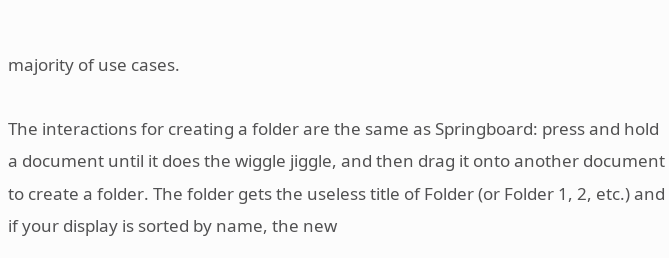majority of use cases.

The interactions for creating a folder are the same as Springboard: press and hold a document until it does the wiggle jiggle, and then drag it onto another document to create a folder. The folder gets the useless title of Folder (or Folder 1, 2, etc.) and if your display is sorted by name, the new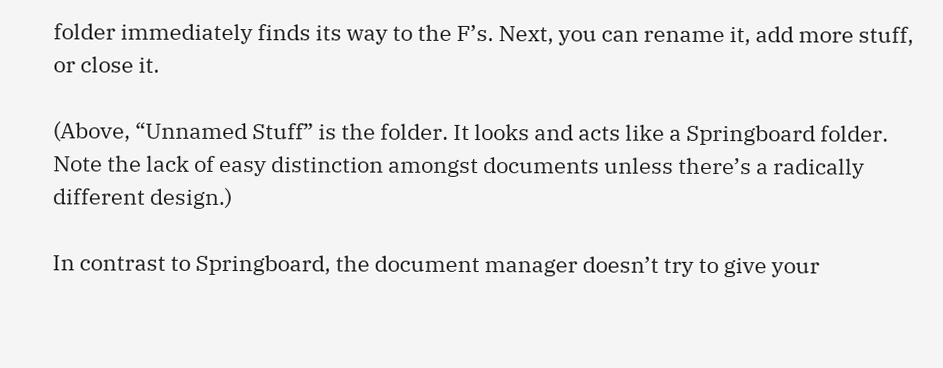folder immediately finds its way to the F’s. Next, you can rename it, add more stuff, or close it.

(Above, “Unnamed Stuff” is the folder. It looks and acts like a Springboard folder. Note the lack of easy distinction amongst documents unless there’s a radically different design.)

In contrast to Springboard, the document manager doesn’t try to give your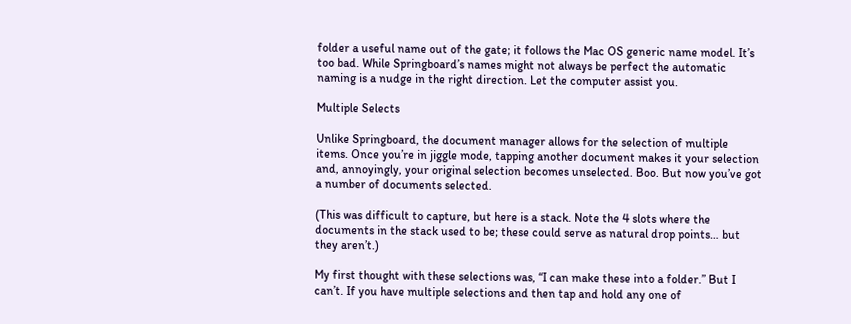folder a useful name out of the gate; it follows the Mac OS generic name model. It’s too bad. While Springboard’s names might not always be perfect the automatic naming is a nudge in the right direction. Let the computer assist you.

Multiple Selects

Unlike Springboard, the document manager allows for the selection of multiple items. Once you’re in jiggle mode, tapping another document makes it your selection and, annoyingly, your original selection becomes unselected. Boo. But now you’ve got a number of documents selected.

(This was difficult to capture, but here is a stack. Note the 4 slots where the documents in the stack used to be; these could serve as natural drop points… but they aren’t.)

My first thought with these selections was, “I can make these into a folder.” But I can’t. If you have multiple selections and then tap and hold any one of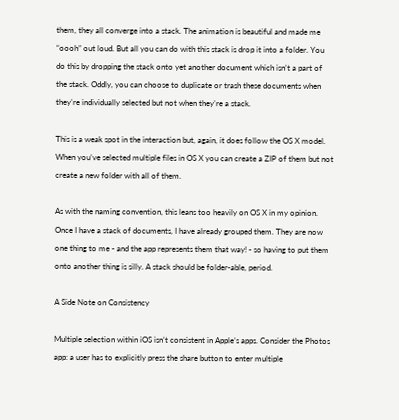them, they all converge into a stack. The animation is beautiful and made me “oooh” out loud. But all you can do with this stack is drop it into a folder. You do this by dropping the stack onto yet another document which isn’t a part of the stack. Oddly, you can choose to duplicate or trash these documents when they’re individually selected but not when they’re a stack.

This is a weak spot in the interaction but, again, it does follow the OS X model. When you’ve selected multiple files in OS X you can create a ZIP of them but not create a new folder with all of them.

As with the naming convention, this leans too heavily on OS X in my opinion. Once I have a stack of documents, I have already grouped them. They are now one thing to me - and the app represents them that way! - so having to put them onto another thing is silly. A stack should be folder-able, period.

A Side Note on Consistency

Multiple selection within iOS isn’t consistent in Apple’s apps. Consider the Photos app: a user has to explicitly press the share button to enter multiple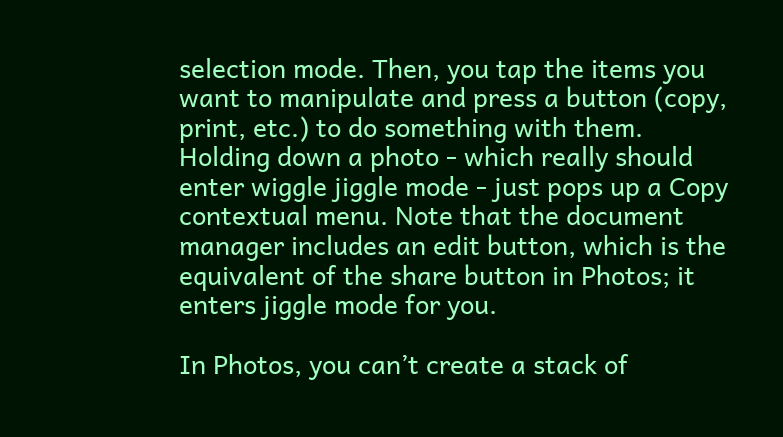selection mode. Then, you tap the items you want to manipulate and press a button (copy, print, etc.) to do something with them. Holding down a photo - which really should enter wiggle jiggle mode - just pops up a Copy contextual menu. Note that the document manager includes an edit button, which is the equivalent of the share button in Photos; it enters jiggle mode for you.

In Photos, you can’t create a stack of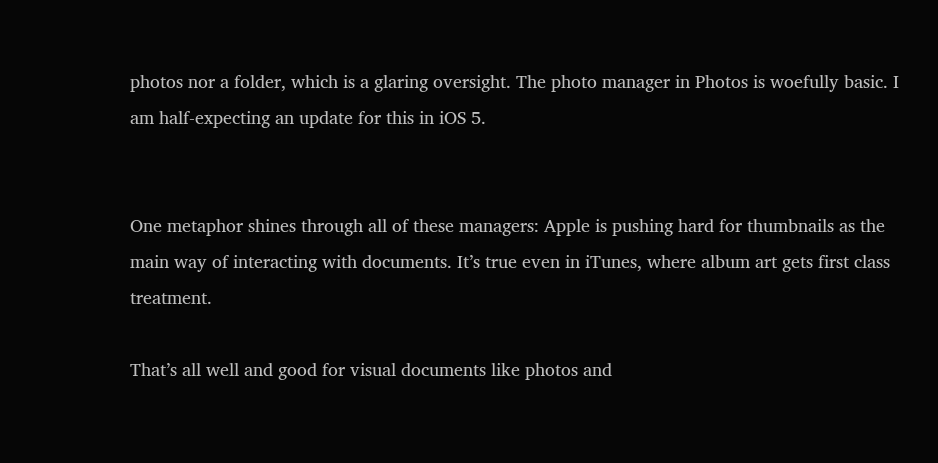photos nor a folder, which is a glaring oversight. The photo manager in Photos is woefully basic. I am half-expecting an update for this in iOS 5.


One metaphor shines through all of these managers: Apple is pushing hard for thumbnails as the main way of interacting with documents. It’s true even in iTunes, where album art gets first class treatment.

That’s all well and good for visual documents like photos and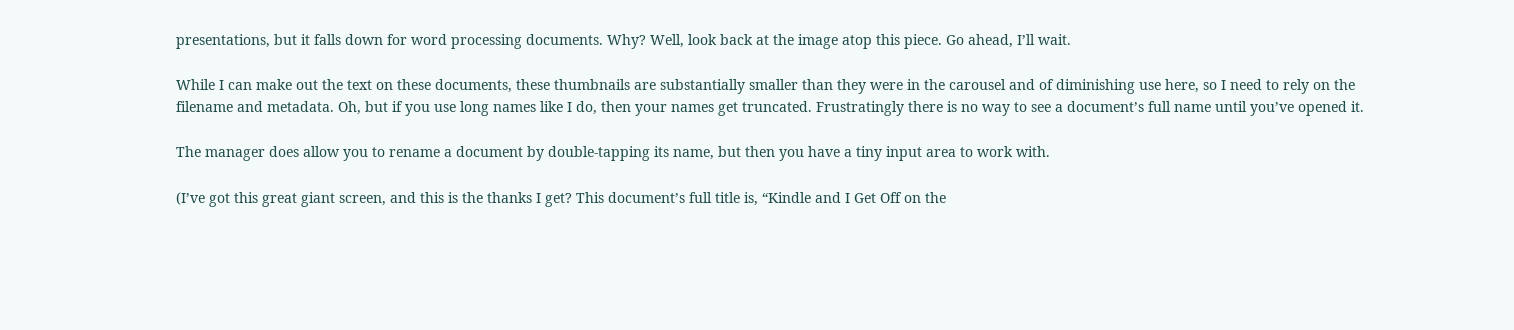presentations, but it falls down for word processing documents. Why? Well, look back at the image atop this piece. Go ahead, I’ll wait.

While I can make out the text on these documents, these thumbnails are substantially smaller than they were in the carousel and of diminishing use here, so I need to rely on the filename and metadata. Oh, but if you use long names like I do, then your names get truncated. Frustratingly there is no way to see a document’s full name until you’ve opened it.

The manager does allow you to rename a document by double-tapping its name, but then you have a tiny input area to work with.

(I’ve got this great giant screen, and this is the thanks I get? This document’s full title is, “Kindle and I Get Off on the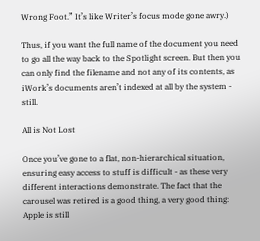Wrong Foot.” It’s like Writer’s focus mode gone awry.)

Thus, if you want the full name of the document you need to go all the way back to the Spotlight screen. But then you can only find the filename and not any of its contents, as iWork’s documents aren’t indexed at all by the system - still.

All is Not Lost

Once you’ve gone to a flat, non-hierarchical situation, ensuring easy access to stuff is difficult - as these very different interactions demonstrate. The fact that the carousel was retired is a good thing, a very good thing: Apple is still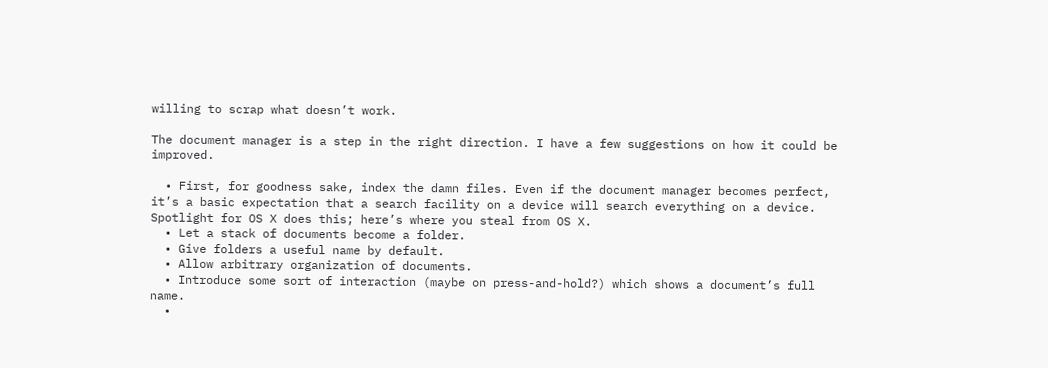willing to scrap what doesn’t work.

The document manager is a step in the right direction. I have a few suggestions on how it could be improved.

  • First, for goodness sake, index the damn files. Even if the document manager becomes perfect, it’s a basic expectation that a search facility on a device will search everything on a device. Spotlight for OS X does this; here’s where you steal from OS X.
  • Let a stack of documents become a folder.
  • Give folders a useful name by default.
  • Allow arbitrary organization of documents.
  • Introduce some sort of interaction (maybe on press-and-hold?) which shows a document’s full name.
  •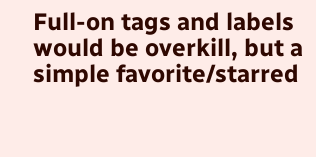Full-on tags and labels would be overkill, but a simple favorite/starred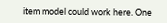item model could work here. One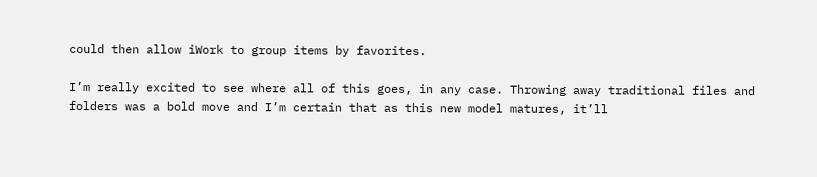could then allow iWork to group items by favorites.

I’m really excited to see where all of this goes, in any case. Throwing away traditional files and folders was a bold move and I’m certain that as this new model matures, it’ll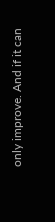only improve. And if it can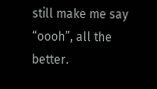still make me say “oooh”, all the better.